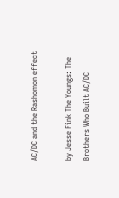AC/DC and the Rashomon effect

by Jesse Fink The Youngs: The Brothers Who Built AC/DC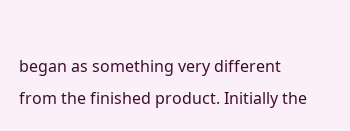began as something very different from the finished product. Initially the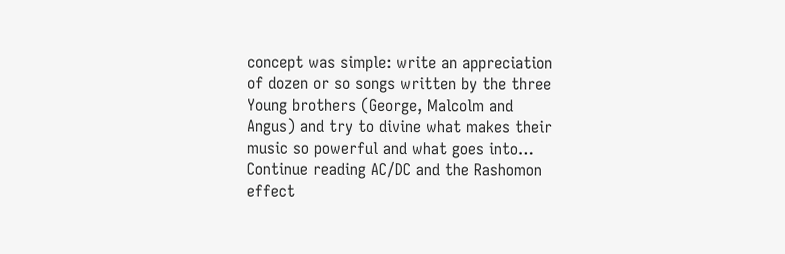concept was simple: write an appreciation of dozen or so songs written by the three Young brothers (George, Malcolm and Angus) and try to divine what makes their music so powerful and what goes into… Continue reading AC/DC and the Rashomon effect